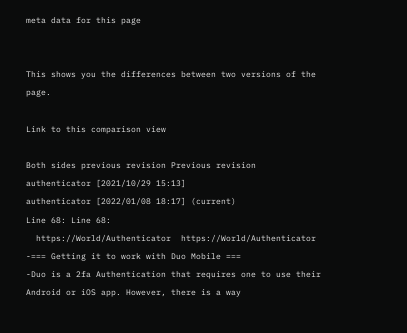meta data for this page


This shows you the differences between two versions of the page.

Link to this comparison view

Both sides previous revision Previous revision
authenticator [2021/10/29 15:13]
authenticator [2022/01/08 18:17] (current)
Line 68: Line 68:
  https://World/Authenticator  https://World/Authenticator
-=== Getting it to work with Duo Mobile ===
-Duo is a 2fa Authentication that requires one to use their Android or iOS app. However, there is a way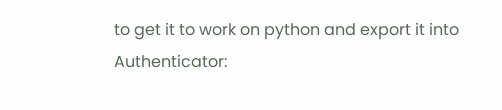to get it to work on python and export it into Authenticator: